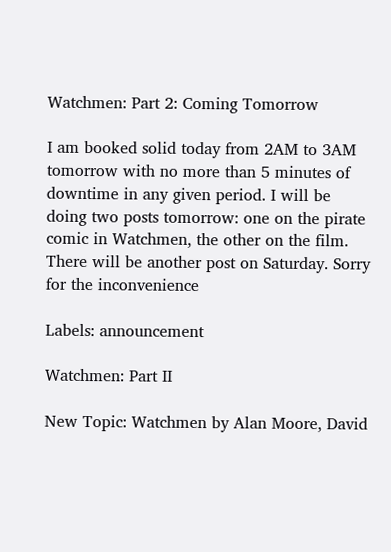Watchmen: Part 2: Coming Tomorrow

I am booked solid today from 2AM to 3AM tomorrow with no more than 5 minutes of downtime in any given period. I will be doing two posts tomorrow: one on the pirate comic in Watchmen, the other on the film. There will be another post on Saturday. Sorry for the inconvenience

Labels: announcement

Watchmen: Part II

New Topic: Watchmen by Alan Moore, David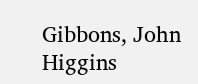Gibbons, John Higgins